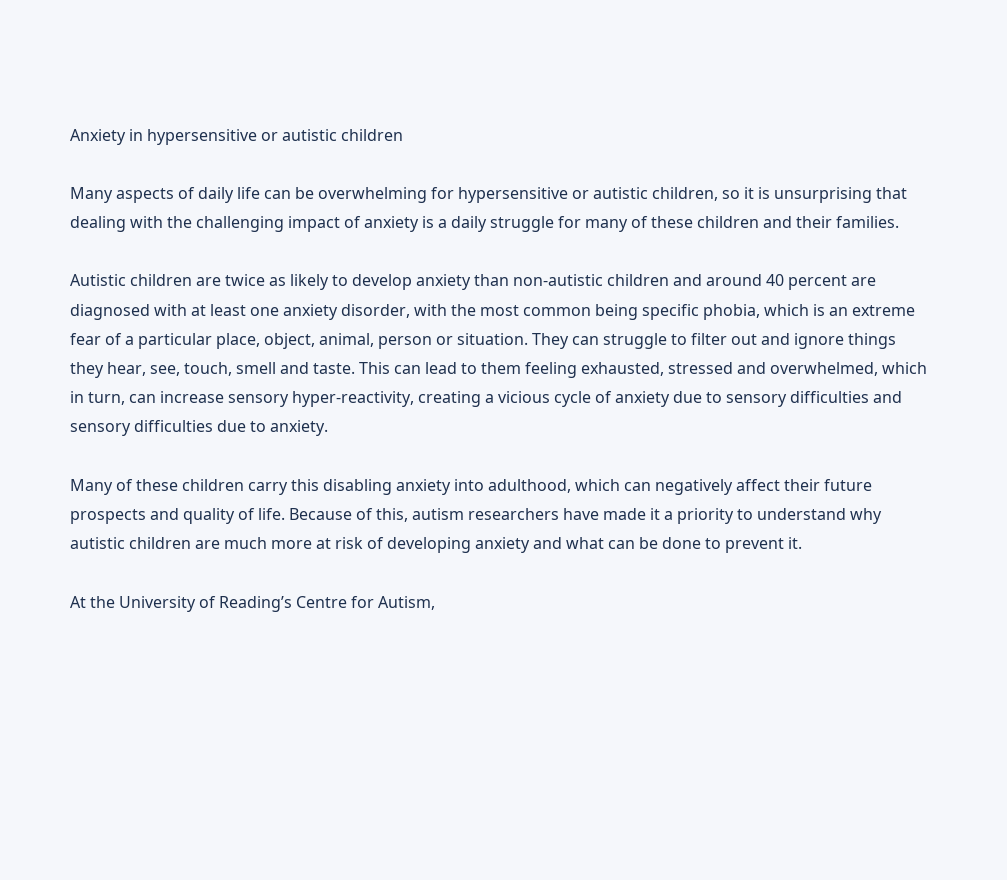Anxiety in hypersensitive or autistic children

Many aspects of daily life can be overwhelming for hypersensitive or autistic children, so it is unsurprising that dealing with the challenging impact of anxiety is a daily struggle for many of these children and their families.

Autistic children are twice as likely to develop anxiety than non-autistic children and around 40 percent are diagnosed with at least one anxiety disorder, with the most common being specific phobia, which is an extreme fear of a particular place, object, animal, person or situation. They can struggle to filter out and ignore things they hear, see, touch, smell and taste. This can lead to them feeling exhausted, stressed and overwhelmed, which in turn, can increase sensory hyper-reactivity, creating a vicious cycle of anxiety due to sensory difficulties and sensory difficulties due to anxiety.

Many of these children carry this disabling anxiety into adulthood, which can negatively affect their future prospects and quality of life. Because of this, autism researchers have made it a priority to understand why autistic children are much more at risk of developing anxiety and what can be done to prevent it.

At the University of Reading’s Centre for Autism,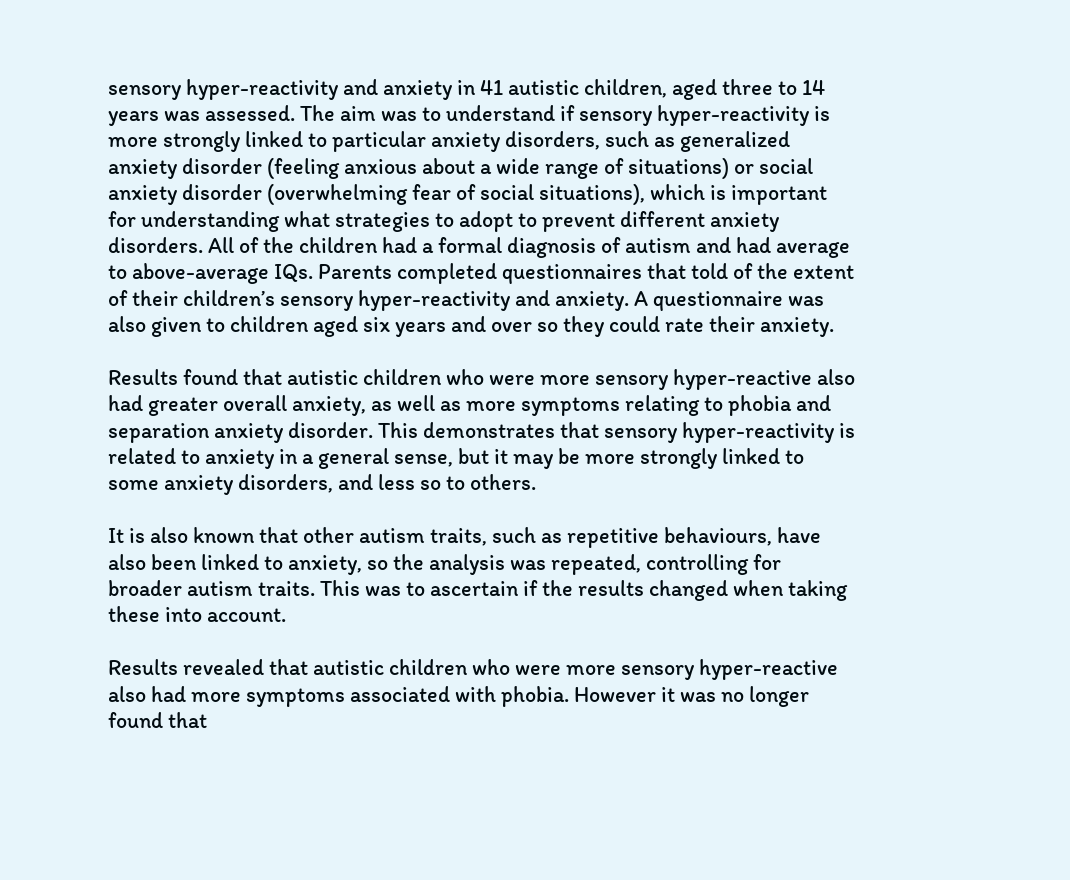sensory hyper-reactivity and anxiety in 41 autistic children, aged three to 14 years was assessed. The aim was to understand if sensory hyper-reactivity is more strongly linked to particular anxiety disorders, such as generalized anxiety disorder (feeling anxious about a wide range of situations) or social anxiety disorder (overwhelming fear of social situations), which is important for understanding what strategies to adopt to prevent different anxiety disorders. All of the children had a formal diagnosis of autism and had average to above-average IQs. Parents completed questionnaires that told of the extent of their children’s sensory hyper-reactivity and anxiety. A questionnaire was also given to children aged six years and over so they could rate their anxiety.

Results found that autistic children who were more sensory hyper-reactive also had greater overall anxiety, as well as more symptoms relating to phobia and separation anxiety disorder. This demonstrates that sensory hyper-reactivity is related to anxiety in a general sense, but it may be more strongly linked to some anxiety disorders, and less so to others.

It is also known that other autism traits, such as repetitive behaviours, have also been linked to anxiety, so the analysis was repeated, controlling for broader autism traits. This was to ascertain if the results changed when taking these into account.

Results revealed that autistic children who were more sensory hyper-reactive also had more symptoms associated with phobia. However it was no longer found that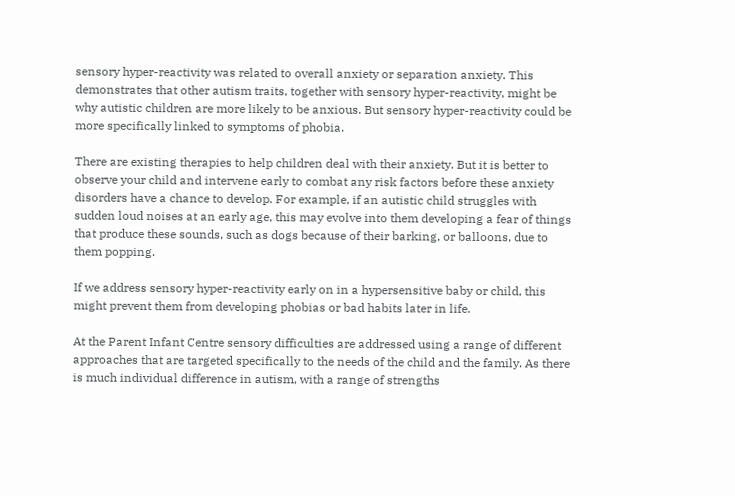sensory hyper-reactivity was related to overall anxiety or separation anxiety. This demonstrates that other autism traits, together with sensory hyper-reactivity, might be why autistic children are more likely to be anxious. But sensory hyper-reactivity could be more specifically linked to symptoms of phobia.

There are existing therapies to help children deal with their anxiety. But it is better to observe your child and intervene early to combat any risk factors before these anxiety disorders have a chance to develop. For example, if an autistic child struggles with sudden loud noises at an early age, this may evolve into them developing a fear of things that produce these sounds, such as dogs because of their barking, or balloons, due to them popping.

If we address sensory hyper-reactivity early on in a hypersensitive baby or child, this might prevent them from developing phobias or bad habits later in life.

At the Parent Infant Centre sensory difficulties are addressed using a range of different approaches that are targeted specifically to the needs of the child and the family. As there is much individual difference in autism, with a range of strengths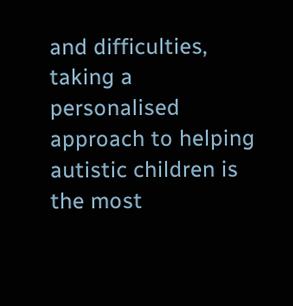and difficulties, taking a personalised approach to helping autistic children is the most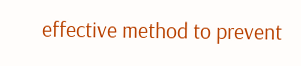effective method to prevent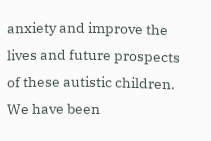anxiety and improve the lives and future prospects of these autistic children. We have been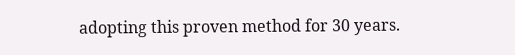adopting this proven method for 30 years.